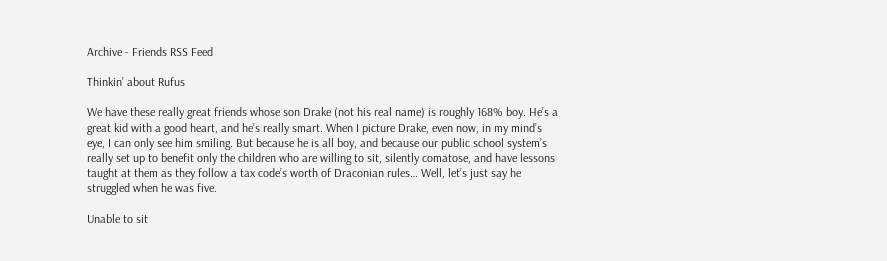Archive - Friends RSS Feed

Thinkin’ about Rufus

We have these really great friends whose son Drake (not his real name) is roughly 168% boy. He’s a great kid with a good heart, and he’s really smart. When I picture Drake, even now, in my mind’s eye, I can only see him smiling. But because he is all boy, and because our public school system’s really set up to benefit only the children who are willing to sit, silently comatose, and have lessons taught at them as they follow a tax code’s worth of Draconian rules… Well, let’s just say he struggled when he was five.

Unable to sit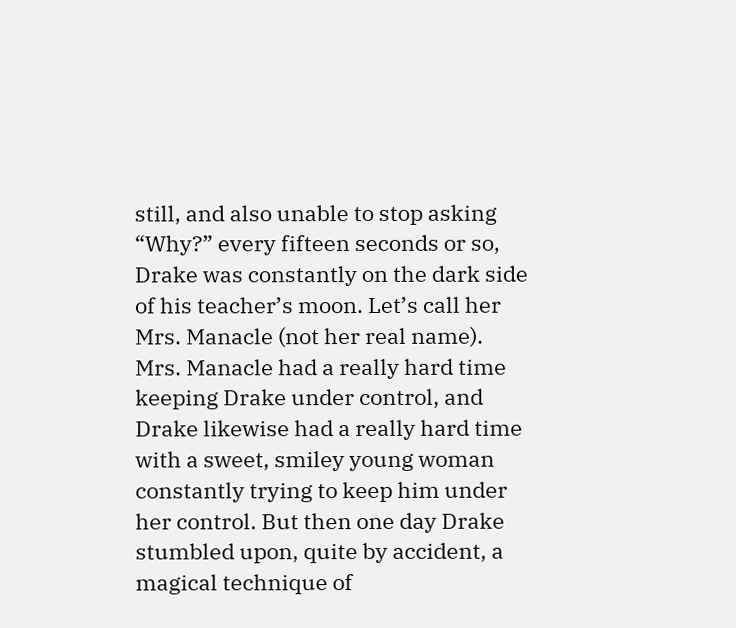still, and also unable to stop asking “Why?” every fifteen seconds or so, Drake was constantly on the dark side of his teacher’s moon. Let’s call her Mrs. Manacle (not her real name). Mrs. Manacle had a really hard time keeping Drake under control, and Drake likewise had a really hard time with a sweet, smiley young woman constantly trying to keep him under her control. But then one day Drake stumbled upon, quite by accident, a magical technique of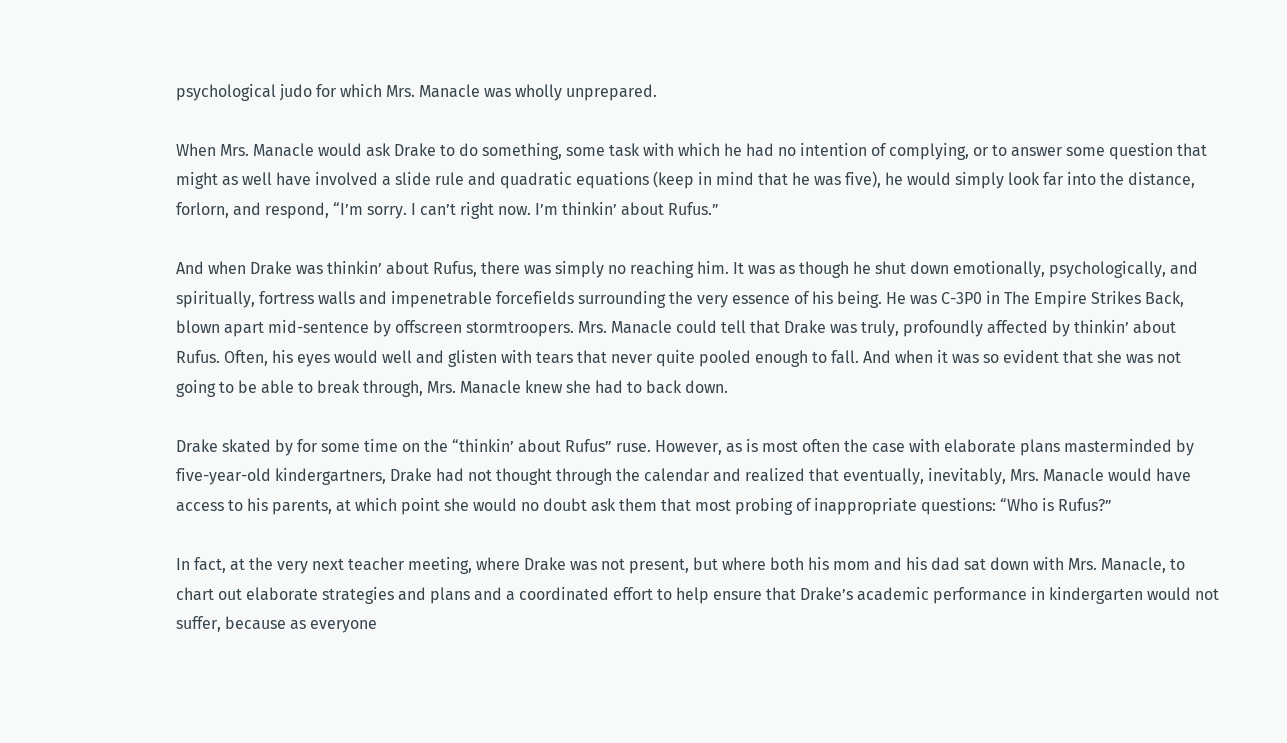psychological judo for which Mrs. Manacle was wholly unprepared.

When Mrs. Manacle would ask Drake to do something, some task with which he had no intention of complying, or to answer some question that might as well have involved a slide rule and quadratic equations (keep in mind that he was five), he would simply look far into the distance, forlorn, and respond, “I’m sorry. I can’t right now. I’m thinkin’ about Rufus.”

And when Drake was thinkin’ about Rufus, there was simply no reaching him. It was as though he shut down emotionally, psychologically, and spiritually, fortress walls and impenetrable forcefields surrounding the very essence of his being. He was C-3P0 in The Empire Strikes Back, blown apart mid-sentence by offscreen stormtroopers. Mrs. Manacle could tell that Drake was truly, profoundly affected by thinkin’ about Rufus. Often, his eyes would well and glisten with tears that never quite pooled enough to fall. And when it was so evident that she was not going to be able to break through, Mrs. Manacle knew she had to back down.

Drake skated by for some time on the “thinkin’ about Rufus” ruse. However, as is most often the case with elaborate plans masterminded by five-year-old kindergartners, Drake had not thought through the calendar and realized that eventually, inevitably, Mrs. Manacle would have access to his parents, at which point she would no doubt ask them that most probing of inappropriate questions: “Who is Rufus?”

In fact, at the very next teacher meeting, where Drake was not present, but where both his mom and his dad sat down with Mrs. Manacle, to chart out elaborate strategies and plans and a coordinated effort to help ensure that Drake’s academic performance in kindergarten would not suffer, because as everyone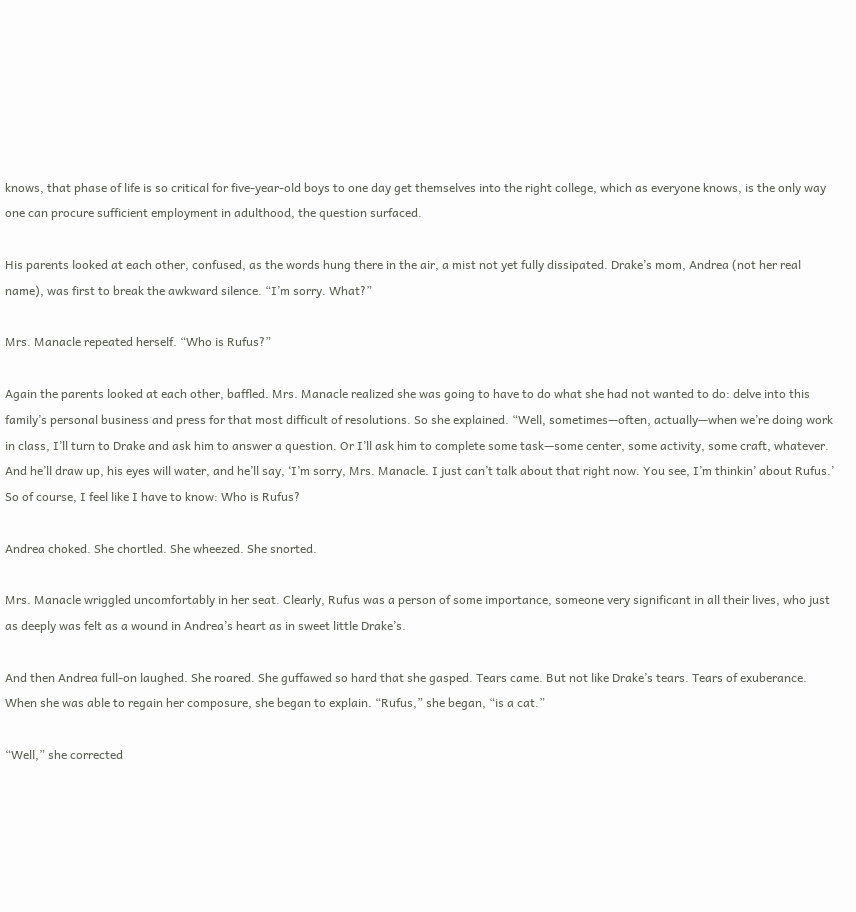knows, that phase of life is so critical for five-year-old boys to one day get themselves into the right college, which as everyone knows, is the only way one can procure sufficient employment in adulthood, the question surfaced.

His parents looked at each other, confused, as the words hung there in the air, a mist not yet fully dissipated. Drake’s mom, Andrea (not her real name), was first to break the awkward silence. “I’m sorry. What?”

Mrs. Manacle repeated herself. “Who is Rufus?”

Again the parents looked at each other, baffled. Mrs. Manacle realized she was going to have to do what she had not wanted to do: delve into this family’s personal business and press for that most difficult of resolutions. So she explained. “Well, sometimes—often, actually—when we’re doing work in class, I’ll turn to Drake and ask him to answer a question. Or I’ll ask him to complete some task—some center, some activity, some craft, whatever. And he’ll draw up, his eyes will water, and he’ll say, ‘I’m sorry, Mrs. Manacle. I just can’t talk about that right now. You see, I’m thinkin’ about Rufus.’ So of course, I feel like I have to know: Who is Rufus?

Andrea choked. She chortled. She wheezed. She snorted.

Mrs. Manacle wriggled uncomfortably in her seat. Clearly, Rufus was a person of some importance, someone very significant in all their lives, who just as deeply was felt as a wound in Andrea’s heart as in sweet little Drake’s.

And then Andrea full-on laughed. She roared. She guffawed so hard that she gasped. Tears came. But not like Drake’s tears. Tears of exuberance. When she was able to regain her composure, she began to explain. “Rufus,” she began, “is a cat.”

“Well,” she corrected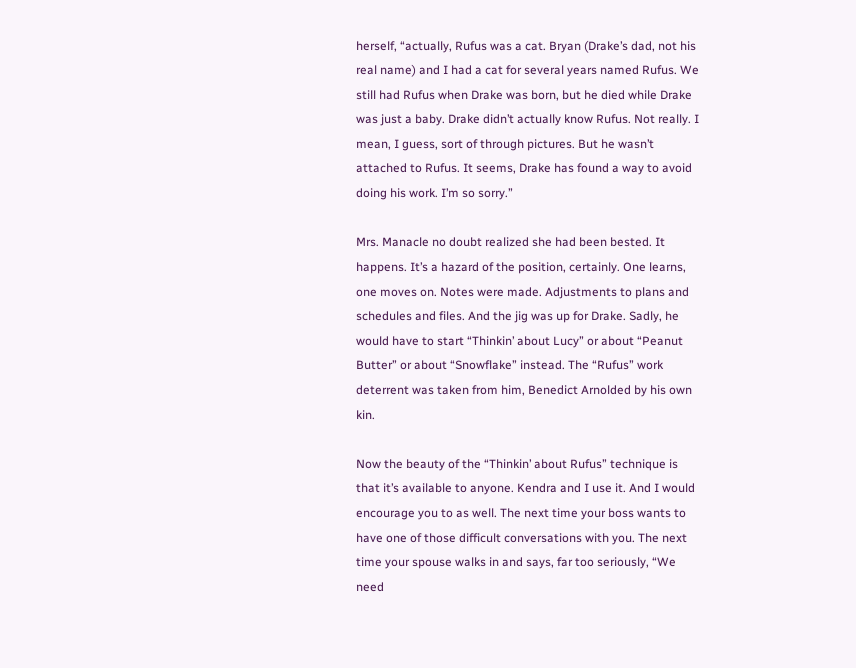herself, “actually, Rufus was a cat. Bryan (Drake’s dad, not his real name) and I had a cat for several years named Rufus. We still had Rufus when Drake was born, but he died while Drake was just a baby. Drake didn’t actually know Rufus. Not really. I mean, I guess, sort of through pictures. But he wasn’t attached to Rufus. It seems, Drake has found a way to avoid doing his work. I’m so sorry.”

Mrs. Manacle no doubt realized she had been bested. It happens. It’s a hazard of the position, certainly. One learns, one moves on. Notes were made. Adjustments to plans and schedules and files. And the jig was up for Drake. Sadly, he would have to start “Thinkin’ about Lucy” or about “Peanut Butter” or about “Snowflake” instead. The “Rufus” work deterrent was taken from him, Benedict Arnolded by his own kin.

Now the beauty of the “Thinkin’ about Rufus” technique is that it’s available to anyone. Kendra and I use it. And I would encourage you to as well. The next time your boss wants to have one of those difficult conversations with you. The next time your spouse walks in and says, far too seriously, “We need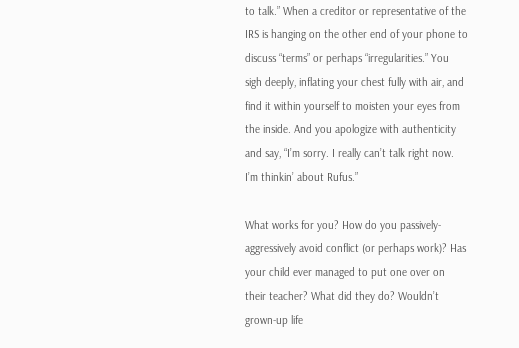to talk.” When a creditor or representative of the IRS is hanging on the other end of your phone to discuss “terms” or perhaps “irregularities.” You sigh deeply, inflating your chest fully with air, and find it within yourself to moisten your eyes from the inside. And you apologize with authenticity and say, “I’m sorry. I really can’t talk right now. I’m thinkin’ about Rufus.”

What works for you? How do you passively-aggressively avoid conflict (or perhaps work)? Has your child ever managed to put one over on their teacher? What did they do? Wouldn’t grown-up life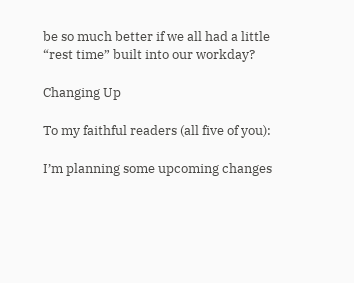be so much better if we all had a little “rest time” built into our workday?

Changing Up

To my faithful readers (all five of you):

I’m planning some upcoming changes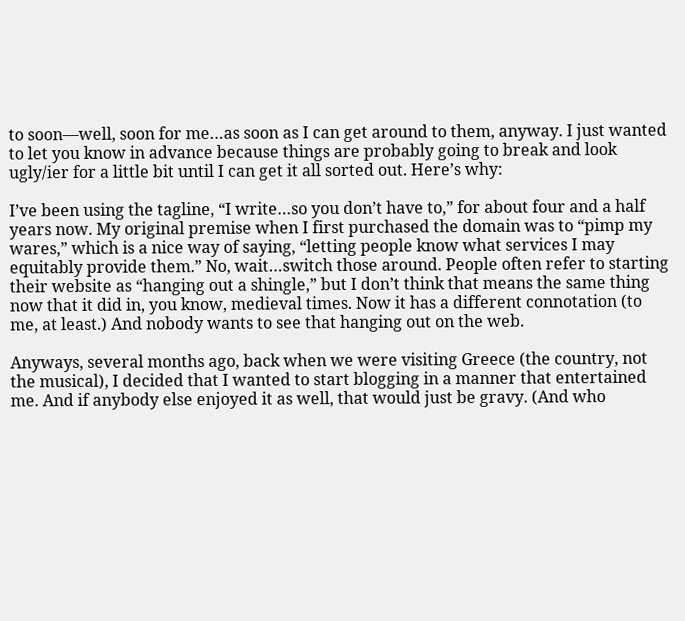to soon—well, soon for me…as soon as I can get around to them, anyway. I just wanted to let you know in advance because things are probably going to break and look ugly/ier for a little bit until I can get it all sorted out. Here’s why:

I’ve been using the tagline, “I write…so you don’t have to,” for about four and a half years now. My original premise when I first purchased the domain was to “pimp my wares,” which is a nice way of saying, “letting people know what services I may equitably provide them.” No, wait…switch those around. People often refer to starting their website as “hanging out a shingle,” but I don’t think that means the same thing now that it did in, you know, medieval times. Now it has a different connotation (to me, at least.) And nobody wants to see that hanging out on the web.

Anyways, several months ago, back when we were visiting Greece (the country, not the musical), I decided that I wanted to start blogging in a manner that entertained me. And if anybody else enjoyed it as well, that would just be gravy. (And who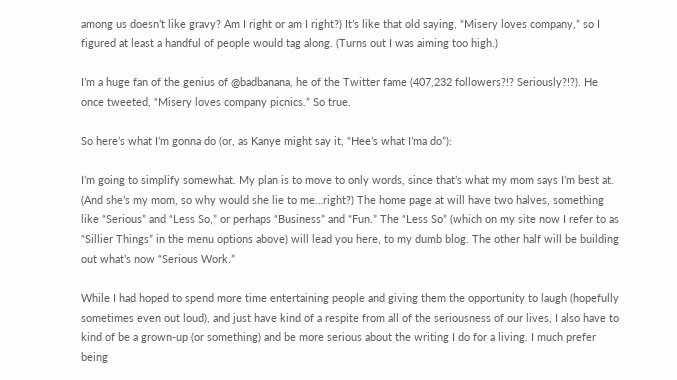among us doesn’t like gravy? Am I right or am I right?) It’s like that old saying, “Misery loves company,” so I figured at least a handful of people would tag along. (Turns out I was aiming too high.)

I’m a huge fan of the genius of @badbanana, he of the Twitter fame (407,232 followers?!? Seriously?!?). He once tweeted, “Misery loves company picnics.” So true.

So here’s what I’m gonna do (or, as Kanye might say it, “Hee’s what I’ma do”):

I’m going to simplify somewhat. My plan is to move to only words, since that’s what my mom says I’m best at. (And she’s my mom, so why would she lie to me…right?) The home page at will have two halves, something like “Serious” and “Less So,” or perhaps “Business” and “Fun.” The “Less So” (which on my site now I refer to as “Sillier Things” in the menu options above) will lead you here, to my dumb blog. The other half will be building out what’s now “Serious Work.”

While I had hoped to spend more time entertaining people and giving them the opportunity to laugh (hopefully sometimes even out loud), and just have kind of a respite from all of the seriousness of our lives, I also have to kind of be a grown-up (or something) and be more serious about the writing I do for a living. I much prefer being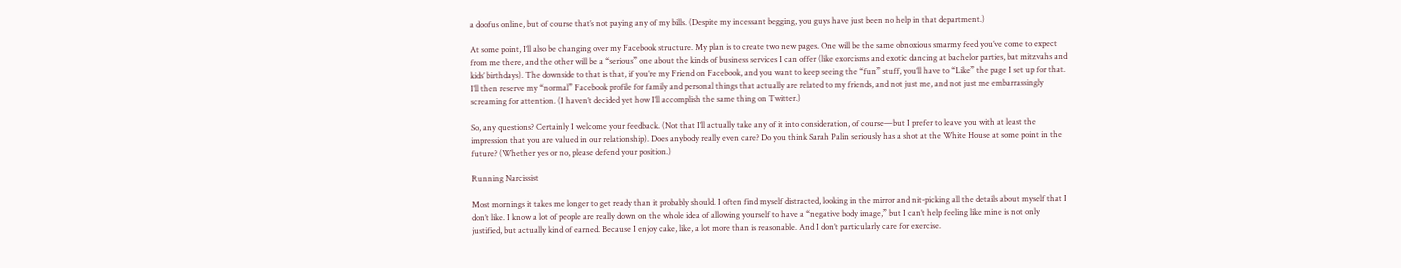a doofus online, but of course that’s not paying any of my bills. (Despite my incessant begging, you guys have just been no help in that department.)

At some point, I’ll also be changing over my Facebook structure. My plan is to create two new pages. One will be the same obnoxious smarmy feed you’ve come to expect from me there, and the other will be a “serious” one about the kinds of business services I can offer (like exorcisms and exotic dancing at bachelor parties, bat mitzvahs and kids’ birthdays). The downside to that is that, if you’re my Friend on Facebook, and you want to keep seeing the “fun” stuff, you’ll have to “Like” the page I set up for that. I’ll then reserve my “normal” Facebook profile for family and personal things that actually are related to my friends, and not just me, and not just me embarrassingly screaming for attention. (I haven’t decided yet how I’ll accomplish the same thing on Twitter.)

So, any questions? Certainly I welcome your feedback. (Not that I’ll actually take any of it into consideration, of course—but I prefer to leave you with at least the impression that you are valued in our relationship). Does anybody really even care? Do you think Sarah Palin seriously has a shot at the White House at some point in the future? (Whether yes or no, please defend your position.)

Running Narcissist

Most mornings it takes me longer to get ready than it probably should. I often find myself distracted, looking in the mirror and nit-picking all the details about myself that I don’t like. I know a lot of people are really down on the whole idea of allowing yourself to have a “negative body image,” but I can’t help feeling like mine is not only justified, but actually kind of earned. Because I enjoy cake, like, a lot more than is reasonable. And I don’t particularly care for exercise.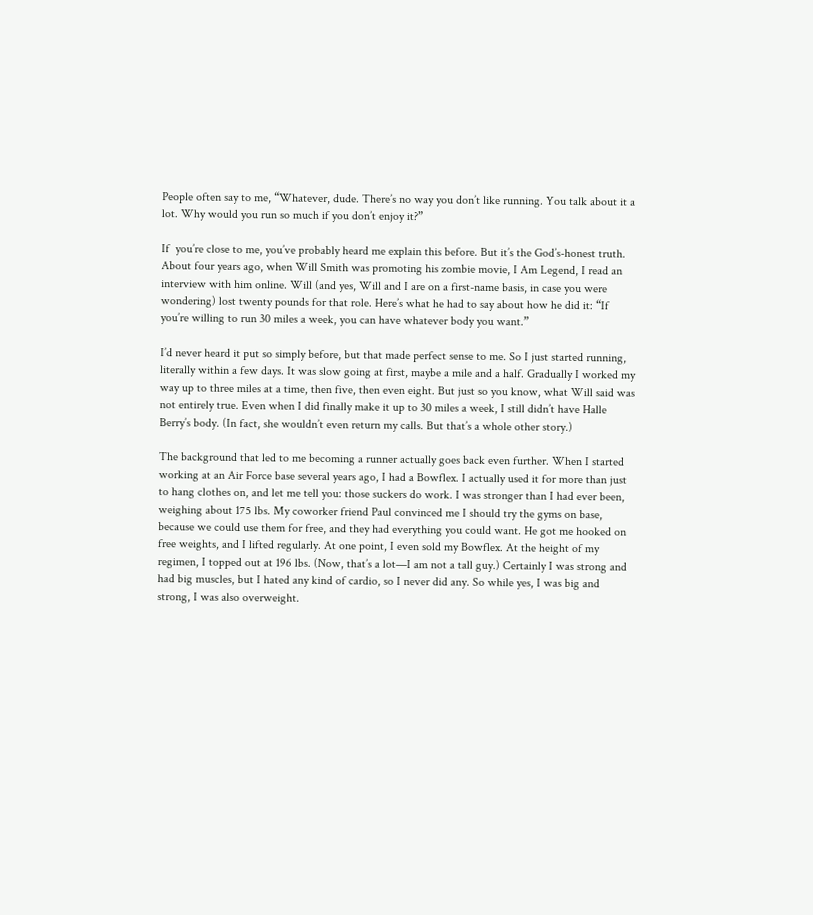People often say to me, “Whatever, dude. There’s no way you don’t like running. You talk about it a lot. Why would you run so much if you don’t enjoy it?”

If  you’re close to me, you’ve probably heard me explain this before. But it’s the God’s-honest truth. About four years ago, when Will Smith was promoting his zombie movie, I Am Legend, I read an interview with him online. Will (and yes, Will and I are on a first-name basis, in case you were wondering) lost twenty pounds for that role. Here’s what he had to say about how he did it: “If you’re willing to run 30 miles a week, you can have whatever body you want.”

I’d never heard it put so simply before, but that made perfect sense to me. So I just started running, literally within a few days. It was slow going at first, maybe a mile and a half. Gradually I worked my way up to three miles at a time, then five, then even eight. But just so you know, what Will said was not entirely true. Even when I did finally make it up to 30 miles a week, I still didn’t have Halle Berry’s body. (In fact, she wouldn’t even return my calls. But that’s a whole other story.)

The background that led to me becoming a runner actually goes back even further. When I started working at an Air Force base several years ago, I had a Bowflex. I actually used it for more than just to hang clothes on, and let me tell you: those suckers do work. I was stronger than I had ever been, weighing about 175 lbs. My coworker friend Paul convinced me I should try the gyms on base, because we could use them for free, and they had everything you could want. He got me hooked on free weights, and I lifted regularly. At one point, I even sold my Bowflex. At the height of my regimen, I topped out at 196 lbs. (Now, that’s a lot—I am not a tall guy.) Certainly I was strong and had big muscles, but I hated any kind of cardio, so I never did any. So while yes, I was big and strong, I was also overweight.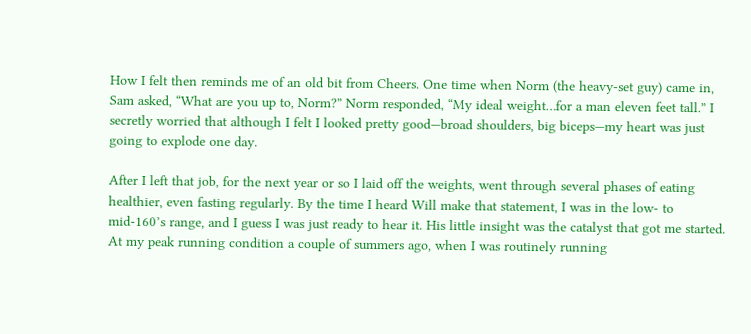How I felt then reminds me of an old bit from Cheers. One time when Norm (the heavy-set guy) came in, Sam asked, “What are you up to, Norm?” Norm responded, “My ideal weight…for a man eleven feet tall.” I secretly worried that although I felt I looked pretty good—broad shoulders, big biceps—my heart was just going to explode one day.

After I left that job, for the next year or so I laid off the weights, went through several phases of eating healthier, even fasting regularly. By the time I heard Will make that statement, I was in the low- to mid-160’s range, and I guess I was just ready to hear it. His little insight was the catalyst that got me started. At my peak running condition a couple of summers ago, when I was routinely running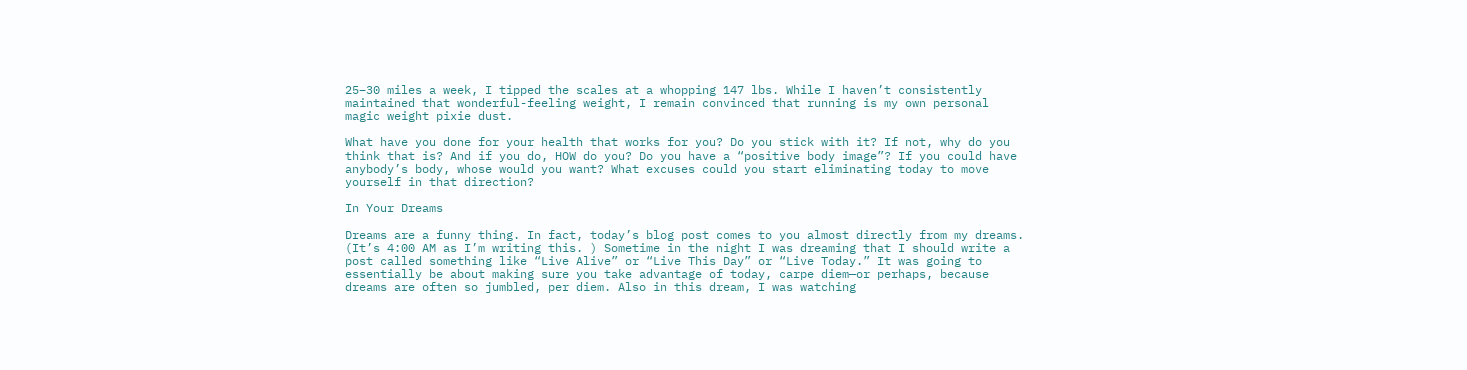25–30 miles a week, I tipped the scales at a whopping 147 lbs. While I haven’t consistently maintained that wonderful-feeling weight, I remain convinced that running is my own personal magic weight pixie dust.

What have you done for your health that works for you? Do you stick with it? If not, why do you think that is? And if you do, HOW do you? Do you have a “positive body image”? If you could have anybody’s body, whose would you want? What excuses could you start eliminating today to move yourself in that direction?

In Your Dreams

Dreams are a funny thing. In fact, today’s blog post comes to you almost directly from my dreams. (It’s 4:00 AM as I’m writing this. ) Sometime in the night I was dreaming that I should write a post called something like “Live Alive” or “Live This Day” or “Live Today.” It was going to essentially be about making sure you take advantage of today, carpe diem—or perhaps, because dreams are often so jumbled, per diem. Also in this dream, I was watching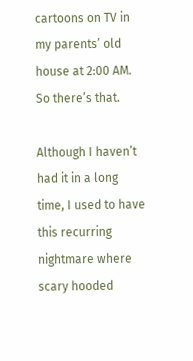cartoons on TV in my parents’ old house at 2:00 AM. So there’s that.

Although I haven’t had it in a long time, I used to have this recurring nightmare where scary hooded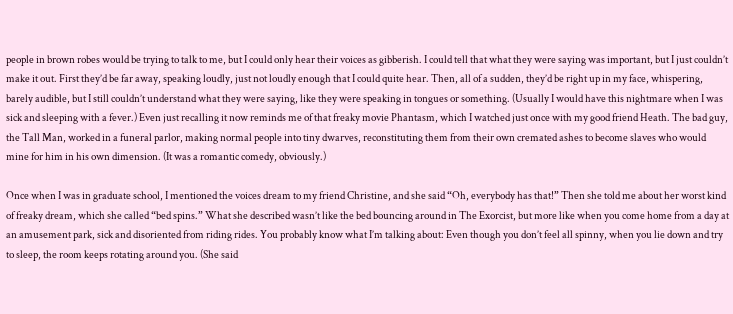people in brown robes would be trying to talk to me, but I could only hear their voices as gibberish. I could tell that what they were saying was important, but I just couldn’t make it out. First they’d be far away, speaking loudly, just not loudly enough that I could quite hear. Then, all of a sudden, they’d be right up in my face, whispering, barely audible, but I still couldn’t understand what they were saying, like they were speaking in tongues or something. (Usually I would have this nightmare when I was sick and sleeping with a fever.) Even just recalling it now reminds me of that freaky movie Phantasm, which I watched just once with my good friend Heath. The bad guy, the Tall Man, worked in a funeral parlor, making normal people into tiny dwarves, reconstituting them from their own cremated ashes to become slaves who would mine for him in his own dimension. (It was a romantic comedy, obviously.)

Once when I was in graduate school, I mentioned the voices dream to my friend Christine, and she said “Oh, everybody has that!” Then she told me about her worst kind of freaky dream, which she called “bed spins.” What she described wasn’t like the bed bouncing around in The Exorcist, but more like when you come home from a day at an amusement park, sick and disoriented from riding rides. You probably know what I’m talking about: Even though you don’t feel all spinny, when you lie down and try to sleep, the room keeps rotating around you. (She said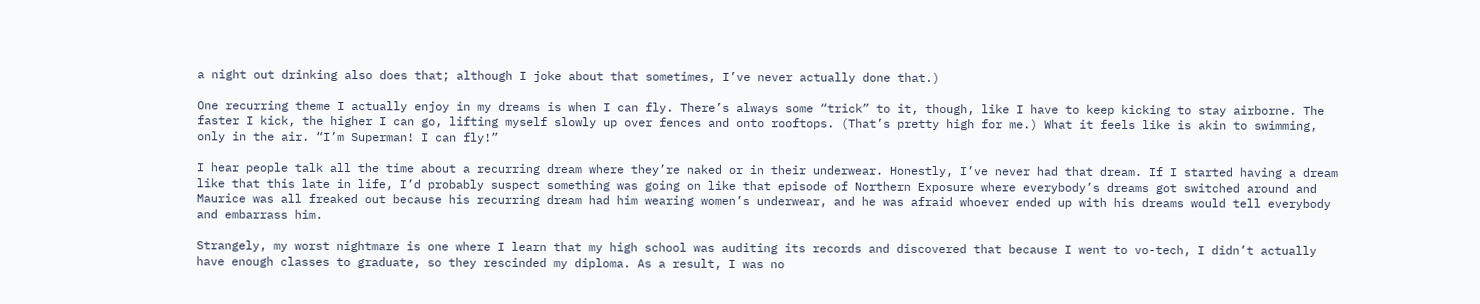a night out drinking also does that; although I joke about that sometimes, I’ve never actually done that.)

One recurring theme I actually enjoy in my dreams is when I can fly. There’s always some “trick” to it, though, like I have to keep kicking to stay airborne. The faster I kick, the higher I can go, lifting myself slowly up over fences and onto rooftops. (That’s pretty high for me.) What it feels like is akin to swimming, only in the air. “I’m Superman! I can fly!”

I hear people talk all the time about a recurring dream where they’re naked or in their underwear. Honestly, I’ve never had that dream. If I started having a dream like that this late in life, I’d probably suspect something was going on like that episode of Northern Exposure where everybody’s dreams got switched around and Maurice was all freaked out because his recurring dream had him wearing women’s underwear, and he was afraid whoever ended up with his dreams would tell everybody and embarrass him.

Strangely, my worst nightmare is one where I learn that my high school was auditing its records and discovered that because I went to vo-tech, I didn’t actually have enough classes to graduate, so they rescinded my diploma. As a result, I was no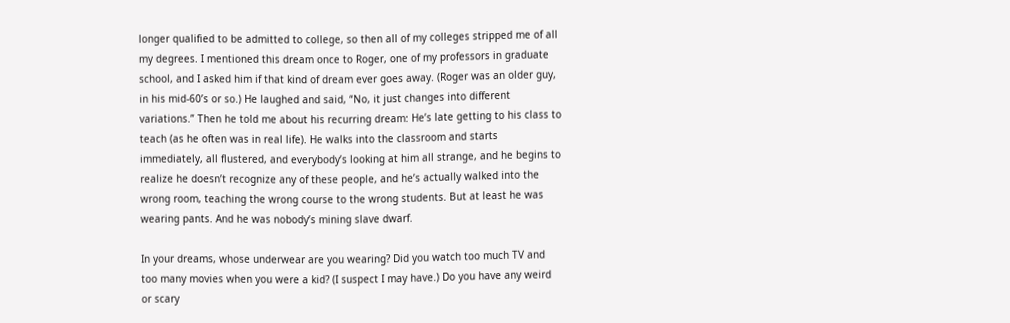longer qualified to be admitted to college, so then all of my colleges stripped me of all my degrees. I mentioned this dream once to Roger, one of my professors in graduate school, and I asked him if that kind of dream ever goes away. (Roger was an older guy, in his mid-60’s or so.) He laughed and said, “No, it just changes into different variations.” Then he told me about his recurring dream: He’s late getting to his class to teach (as he often was in real life). He walks into the classroom and starts immediately, all flustered, and everybody’s looking at him all strange, and he begins to realize he doesn’t recognize any of these people, and he’s actually walked into the wrong room, teaching the wrong course to the wrong students. But at least he was wearing pants. And he was nobody’s mining slave dwarf.

In your dreams, whose underwear are you wearing? Did you watch too much TV and too many movies when you were a kid? (I suspect I may have.) Do you have any weird or scary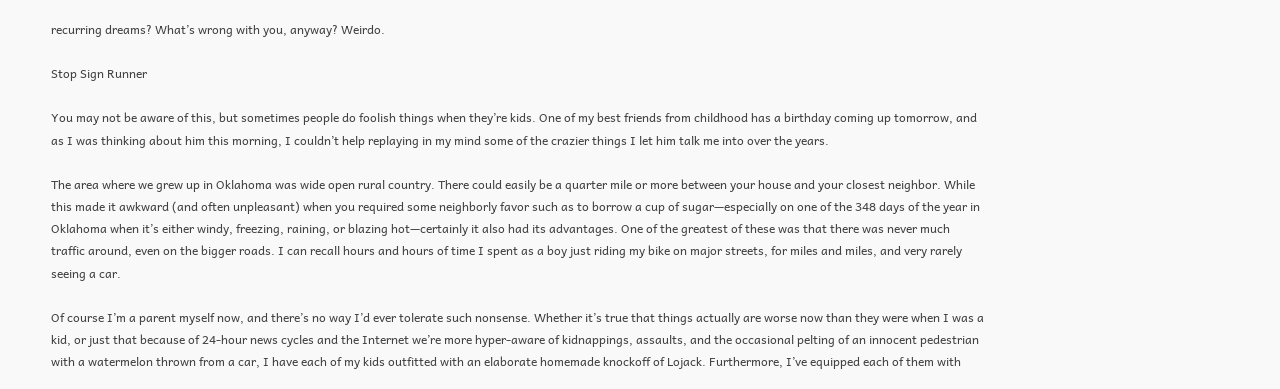recurring dreams? What’s wrong with you, anyway? Weirdo.

Stop Sign Runner

You may not be aware of this, but sometimes people do foolish things when they’re kids. One of my best friends from childhood has a birthday coming up tomorrow, and as I was thinking about him this morning, I couldn’t help replaying in my mind some of the crazier things I let him talk me into over the years.

The area where we grew up in Oklahoma was wide open rural country. There could easily be a quarter mile or more between your house and your closest neighbor. While this made it awkward (and often unpleasant) when you required some neighborly favor such as to borrow a cup of sugar—especially on one of the 348 days of the year in Oklahoma when it’s either windy, freezing, raining, or blazing hot—certainly it also had its advantages. One of the greatest of these was that there was never much traffic around, even on the bigger roads. I can recall hours and hours of time I spent as a boy just riding my bike on major streets, for miles and miles, and very rarely seeing a car.

Of course I’m a parent myself now, and there’s no way I’d ever tolerate such nonsense. Whether it’s true that things actually are worse now than they were when I was a kid, or just that because of 24-hour news cycles and the Internet we’re more hyper-aware of kidnappings, assaults, and the occasional pelting of an innocent pedestrian with a watermelon thrown from a car, I have each of my kids outfitted with an elaborate homemade knockoff of Lojack. Furthermore, I’ve equipped each of them with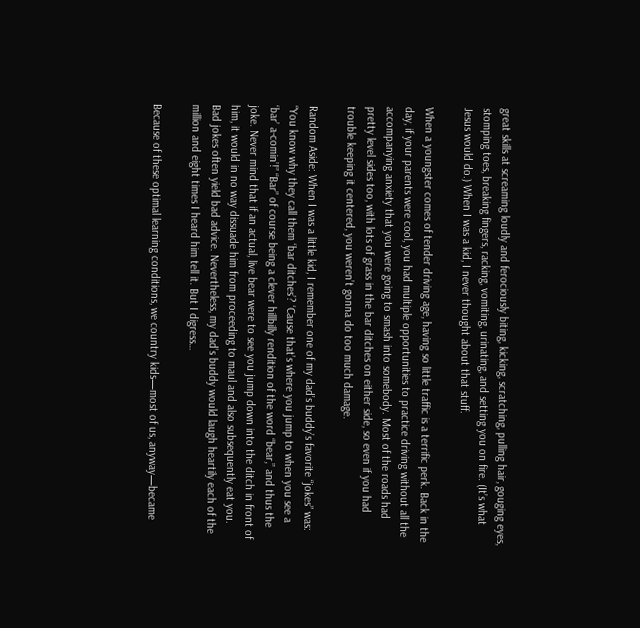great skills at screaming loudly and ferociously biting, kicking, scratching, pulling hair, gouging eyes, stomping toes, breaking fingers, racking, vomiting, urinating, and setting you on fire. (It’s what Jesus would do.) When I was a kid, I never thought about that stuff.

When a youngster comes of tender driving age, having so little traffic is a terrific perk. Back in the day, if your parents were cool, you had multiple opportunities to practice driving without all the accompanying anxiety that you were going to smash into somebody. Most of the roads had pretty level sides too, with lots of grass in the bar ditches on either side, so even if you had trouble keeping it centered, you weren’t gonna do too much damage.

Random Aside: When I was a little kid, I remember one of my dad’s buddy’s favorite “jokes” was: “You know why they call them ‘bar ditches’? ‘Cause that’s where you jump to when you see a ‘bar’ a-comin’!” “Bar” of course being a clever hillbilly rendition of the word “bear,” and thus the joke. Never mind that if an actual, live bear were to see you jump down into the ditch in front of him, it would in no way dissuade him from proceeding to maul and also subsequently eat you. Bad jokes often yield bad advice. Nevertheless, my dad’s buddy would laugh heartily each of the million and eight times I heard him tell it. But I digress…

Because of these optimal learning conditions, we country kids—most of us, anyway—became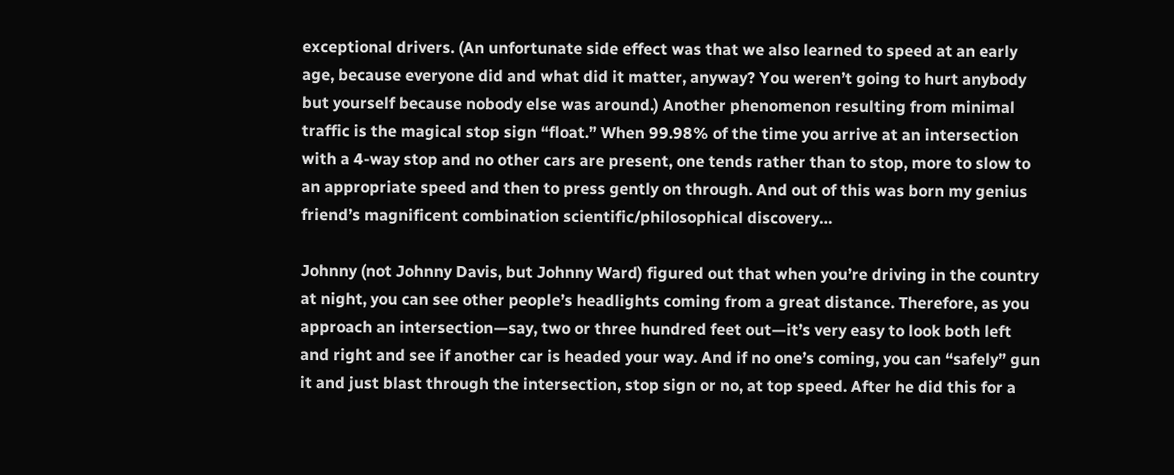exceptional drivers. (An unfortunate side effect was that we also learned to speed at an early age, because everyone did and what did it matter, anyway? You weren’t going to hurt anybody but yourself because nobody else was around.) Another phenomenon resulting from minimal traffic is the magical stop sign “float.” When 99.98% of the time you arrive at an intersection with a 4-way stop and no other cars are present, one tends rather than to stop, more to slow to an appropriate speed and then to press gently on through. And out of this was born my genius friend’s magnificent combination scientific/philosophical discovery…

Johnny (not Johnny Davis, but Johnny Ward) figured out that when you’re driving in the country at night, you can see other people’s headlights coming from a great distance. Therefore, as you approach an intersection—say, two or three hundred feet out—it’s very easy to look both left and right and see if another car is headed your way. And if no one’s coming, you can “safely” gun it and just blast through the intersection, stop sign or no, at top speed. After he did this for a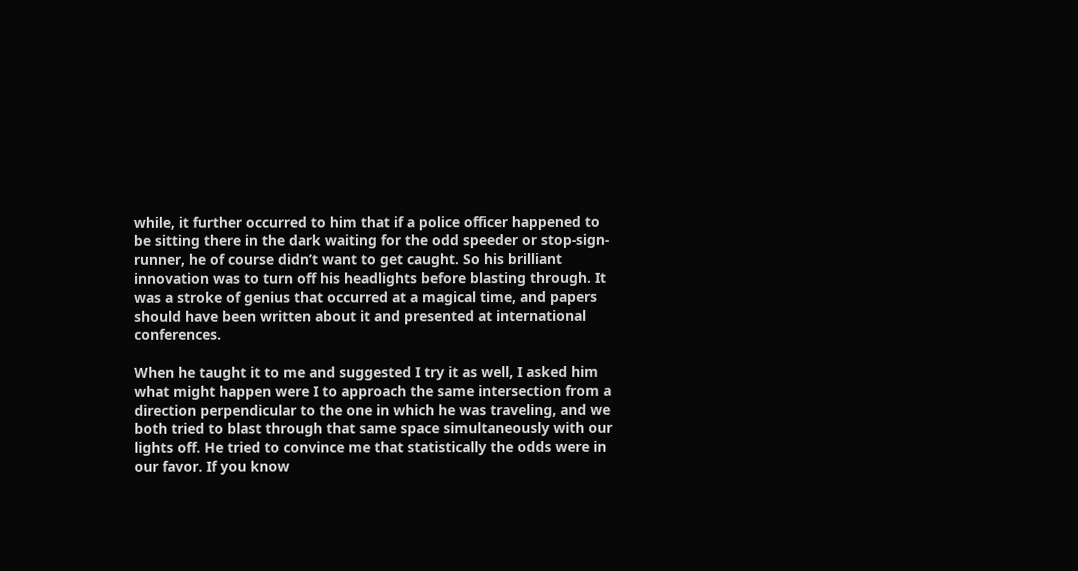while, it further occurred to him that if a police officer happened to be sitting there in the dark waiting for the odd speeder or stop-sign-runner, he of course didn’t want to get caught. So his brilliant innovation was to turn off his headlights before blasting through. It was a stroke of genius that occurred at a magical time, and papers should have been written about it and presented at international conferences.

When he taught it to me and suggested I try it as well, I asked him what might happen were I to approach the same intersection from a direction perpendicular to the one in which he was traveling, and we both tried to blast through that same space simultaneously with our lights off. He tried to convince me that statistically the odds were in our favor. If you know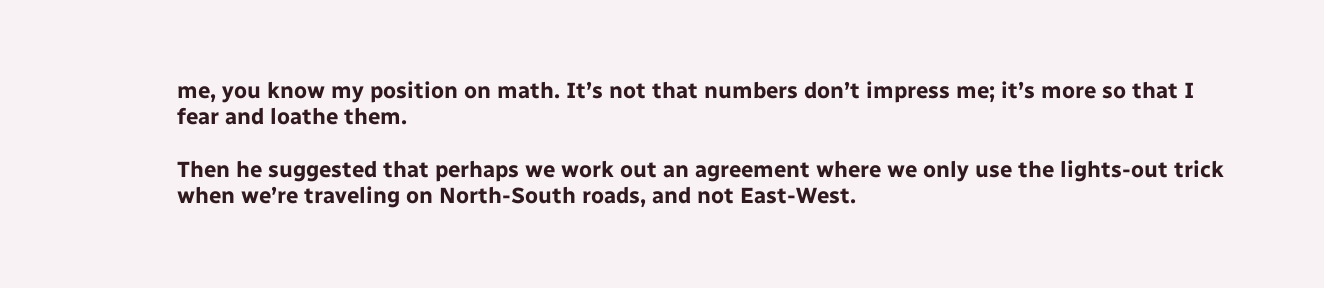me, you know my position on math. It’s not that numbers don’t impress me; it’s more so that I fear and loathe them.

Then he suggested that perhaps we work out an agreement where we only use the lights-out trick when we’re traveling on North-South roads, and not East-West.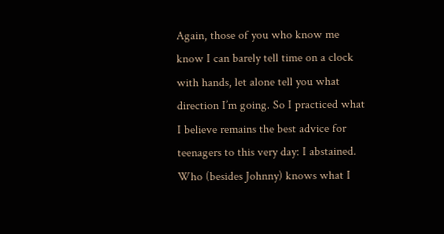Again, those of you who know me know I can barely tell time on a clock with hands, let alone tell you what direction I’m going. So I practiced what I believe remains the best advice for teenagers to this very day: I abstained. Who (besides Johnny) knows what I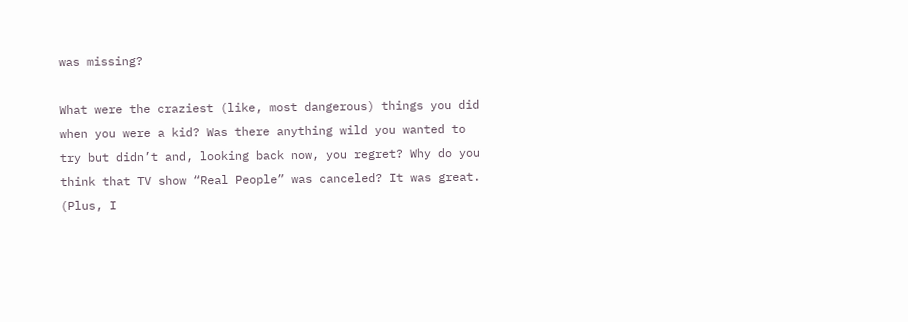was missing?

What were the craziest (like, most dangerous) things you did when you were a kid? Was there anything wild you wanted to try but didn’t and, looking back now, you regret? Why do you think that TV show “Real People” was canceled? It was great. (Plus, I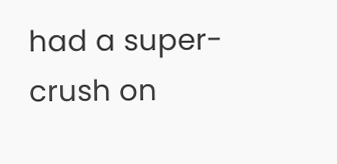had a super-crush on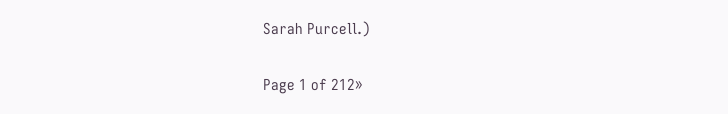Sarah Purcell.)

Page 1 of 212»